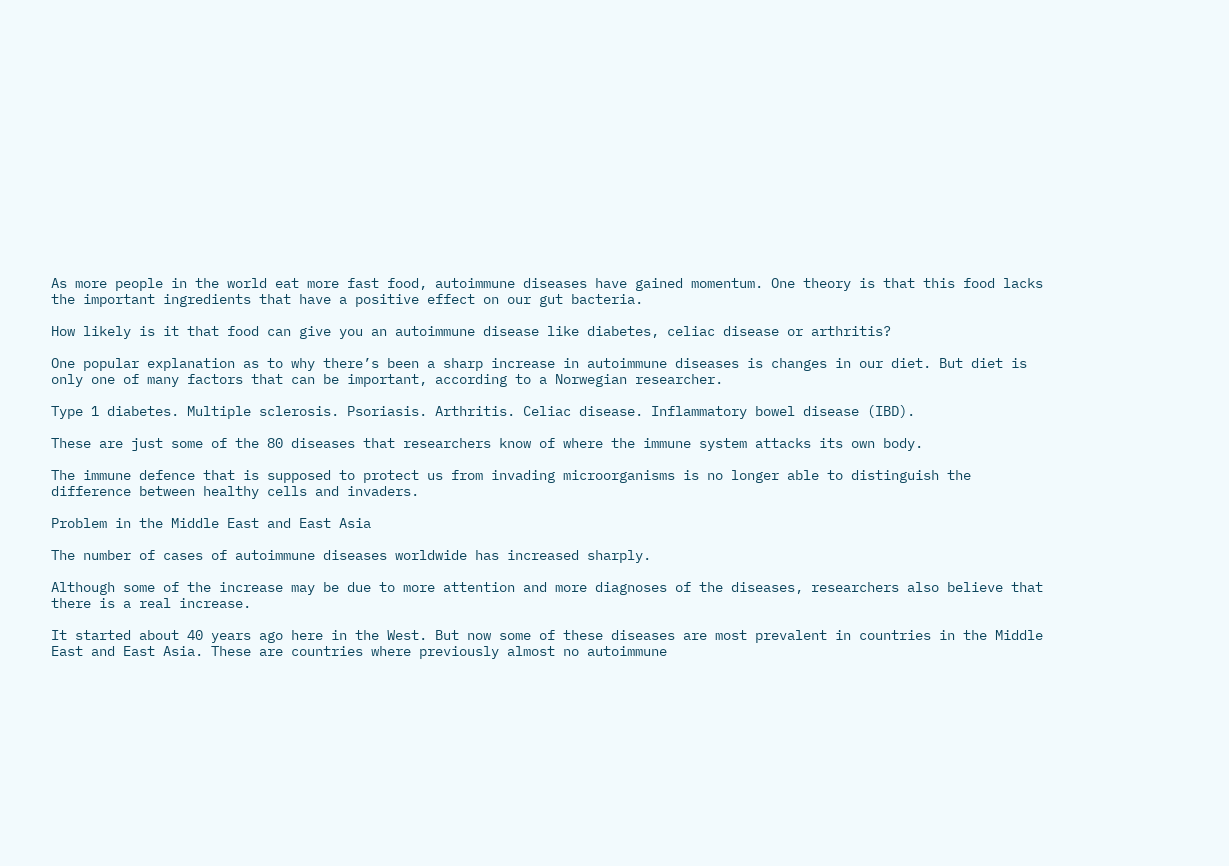As more people in the world eat more fast food, autoimmune diseases have gained momentum. One theory is that this food lacks the important ingredients that have a positive effect on our gut bacteria.

How likely is it that food can give you an autoimmune disease like diabetes, celiac disease or arthritis?

One popular explanation as to why there’s been a sharp increase in autoimmune diseases is changes in our diet. But diet is only one of many factors that can be important, according to a Norwegian researcher.

Type 1 diabetes. Multiple sclerosis. Psoriasis. Arthritis. Celiac disease. Inflammatory bowel disease (IBD).

These are just some of the 80 diseases that researchers know of where the immune system attacks its own body.

The immune defence that is supposed to protect us from invading microorganisms is no longer able to distinguish the difference between healthy cells and invaders.

Problem in the Middle East and East Asia

The number of cases of autoimmune diseases worldwide has increased sharply.

Although some of the increase may be due to more attention and more diagnoses of the diseases, researchers also believe that there is a real increase.

It started about 40 years ago here in the West. But now some of these diseases are most prevalent in countries in the Middle East and East Asia. These are countries where previously almost no autoimmune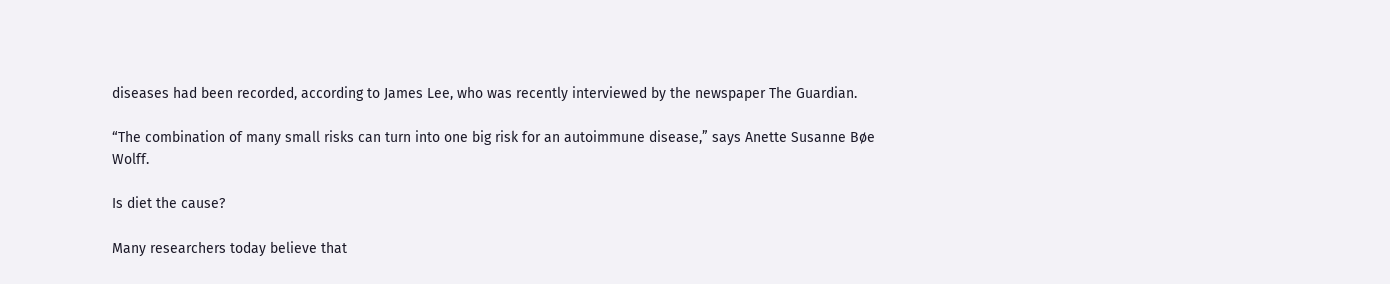diseases had been recorded, according to James Lee, who was recently interviewed by the newspaper The Guardian.

“The combination of many small risks can turn into one big risk for an autoimmune disease,” says Anette Susanne Bøe Wolff.

Is diet the cause?

Many researchers today believe that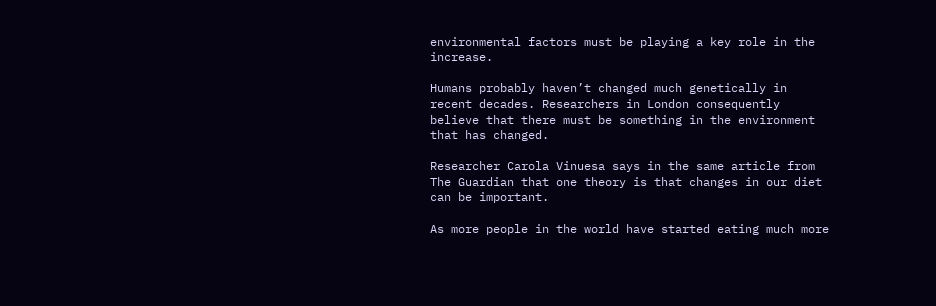environmental factors must be playing a key role in the increase.

Humans probably haven’t changed much genetically in recent decades. Researchers in London consequently believe that there must be something in the environment that has changed.

Researcher Carola Vinuesa says in the same article from The Guardian that one theory is that changes in our diet can be important.

As more people in the world have started eating much more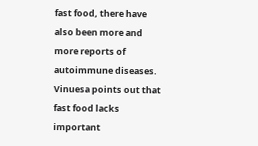fast food, there have also been more and more reports of autoimmune diseases. Vinuesa points out that fast food lacks important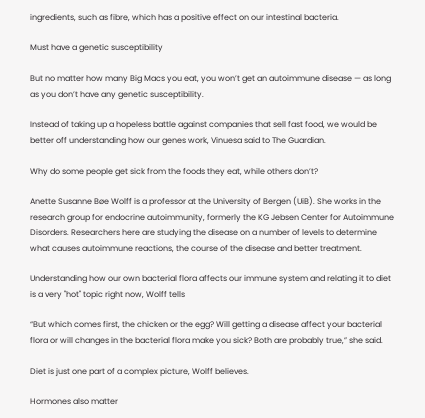ingredients, such as fibre, which has a positive effect on our intestinal bacteria.

Must have a genetic susceptibility

But no matter how many Big Macs you eat, you won’t get an autoimmune disease — as long as you don’t have any genetic susceptibility.

Instead of taking up a hopeless battle against companies that sell fast food, we would be better off understanding how our genes work, Vinuesa said to The Guardian.

Why do some people get sick from the foods they eat, while others don’t?

Anette Susanne Bøe Wolff is a professor at the University of Bergen (UiB). She works in the research group for endocrine autoimmunity, formerly the KG Jebsen Center for Autoimmune Disorders. Researchers here are studying the disease on a number of levels to determine what causes autoimmune reactions, the course of the disease and better treatment.

Understanding how our own bacterial flora affects our immune system and relating it to diet is a very "hot" topic right now, Wolff tells

“But which comes first, the chicken or the egg? Will getting a disease affect your bacterial flora or will changes in the bacterial flora make you sick? Both are probably true,” she said.

Diet is just one part of a complex picture, Wolff believes.

Hormones also matter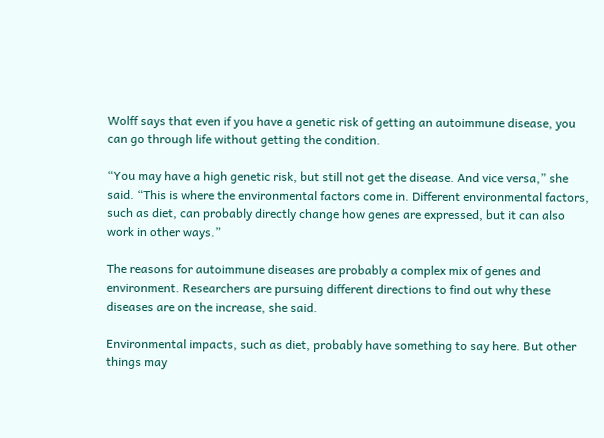Wolff says that even if you have a genetic risk of getting an autoimmune disease, you can go through life without getting the condition.

“You may have a high genetic risk, but still not get the disease. And vice versa,” she said. “This is where the environmental factors come in. Different environmental factors, such as diet, can probably directly change how genes are expressed, but it can also work in other ways.”

The reasons for autoimmune diseases are probably a complex mix of genes and environment. Researchers are pursuing different directions to find out why these diseases are on the increase, she said.

Environmental impacts, such as diet, probably have something to say here. But other things may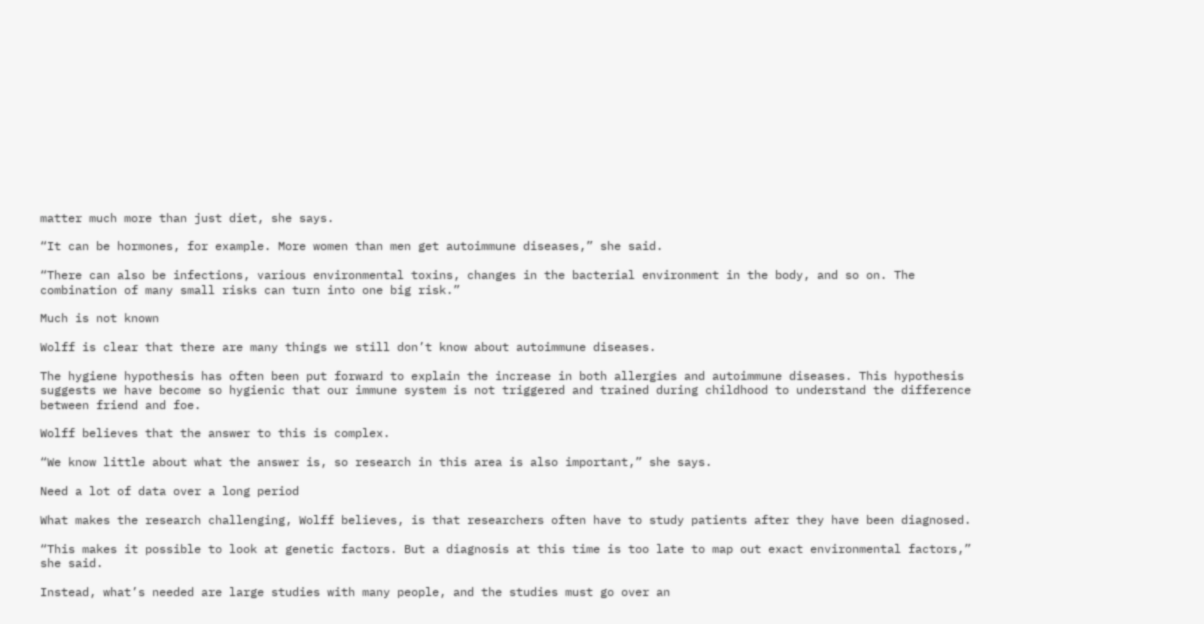matter much more than just diet, she says.

“It can be hormones, for example. More women than men get autoimmune diseases,” she said.

“There can also be infections, various environmental toxins, changes in the bacterial environment in the body, and so on. The combination of many small risks can turn into one big risk.”

Much is not known

Wolff is clear that there are many things we still don’t know about autoimmune diseases.

The hygiene hypothesis has often been put forward to explain the increase in both allergies and autoimmune diseases. This hypothesis suggests we have become so hygienic that our immune system is not triggered and trained during childhood to understand the difference between friend and foe.

Wolff believes that the answer to this is complex.

“We know little about what the answer is, so research in this area is also important,” she says.

Need a lot of data over a long period

What makes the research challenging, Wolff believes, is that researchers often have to study patients after they have been diagnosed.

“This makes it possible to look at genetic factors. But a diagnosis at this time is too late to map out exact environmental factors,” she said.

Instead, what’s needed are large studies with many people, and the studies must go over an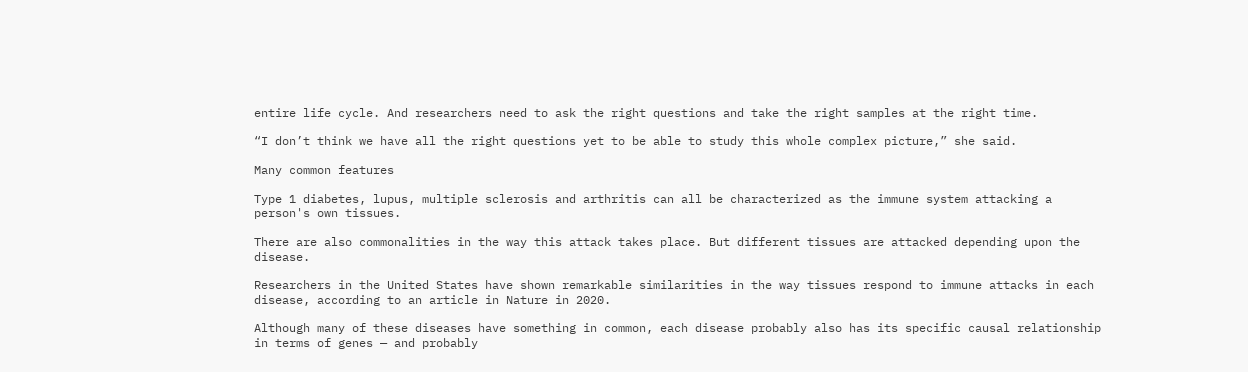entire life cycle. And researchers need to ask the right questions and take the right samples at the right time.

“I don’t think we have all the right questions yet to be able to study this whole complex picture,” she said.

Many common features

Type 1 diabetes, lupus, multiple sclerosis and arthritis can all be characterized as the immune system attacking a person's own tissues.

There are also commonalities in the way this attack takes place. But different tissues are attacked depending upon the disease.

Researchers in the United States have shown remarkable similarities in the way tissues respond to immune attacks in each disease, according to an article in Nature in 2020.

Although many of these diseases have something in common, each disease probably also has its specific causal relationship in terms of genes — and probably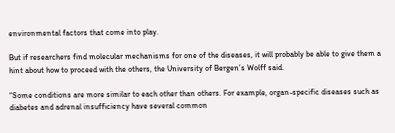environmental factors that come into play.

But if researchers find molecular mechanisms for one of the diseases, it will probably be able to give them a hint about how to proceed with the others, the University of Bergen’s Wolff said.

“Some conditions are more similar to each other than others. For example, organ-specific diseases such as diabetes and adrenal insufficiency have several common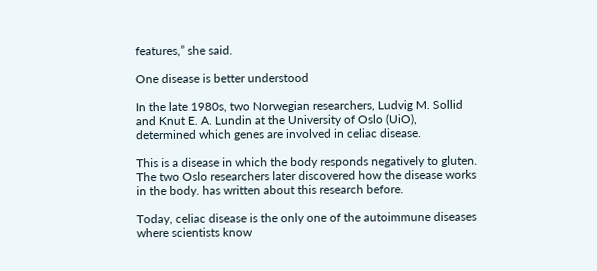features,” she said.

One disease is better understood

In the late 1980s, two Norwegian researchers, Ludvig M. Sollid and Knut E. A. Lundin at the University of Oslo (UiO), determined which genes are involved in celiac disease.

This is a disease in which the body responds negatively to gluten. The two Oslo researchers later discovered how the disease works in the body. has written about this research before.

Today, celiac disease is the only one of the autoimmune diseases where scientists know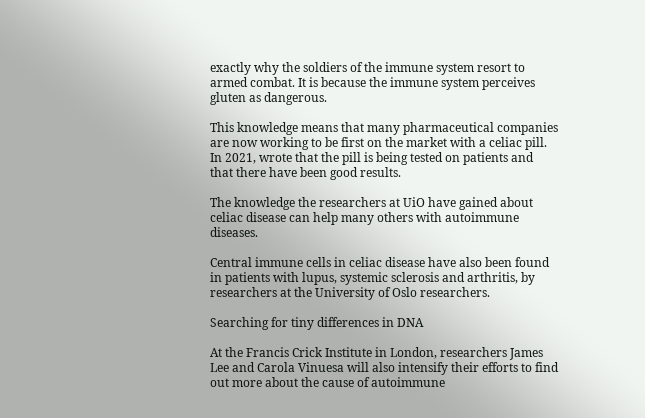exactly why the soldiers of the immune system resort to armed combat. It is because the immune system perceives gluten as dangerous.

This knowledge means that many pharmaceutical companies are now working to be first on the market with a celiac pill. In 2021, wrote that the pill is being tested on patients and that there have been good results.

The knowledge the researchers at UiO have gained about celiac disease can help many others with autoimmune diseases.

Central immune cells in celiac disease have also been found in patients with lupus, systemic sclerosis and arthritis, by researchers at the University of Oslo researchers.

Searching for tiny differences in DNA

At the Francis Crick Institute in London, researchers James Lee and Carola Vinuesa will also intensify their efforts to find out more about the cause of autoimmune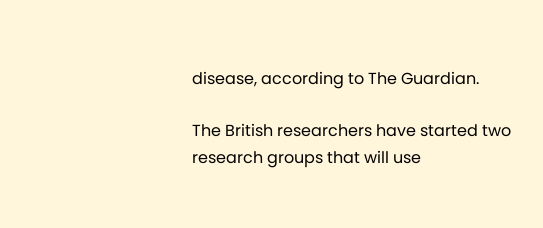disease, according to The Guardian.

The British researchers have started two research groups that will use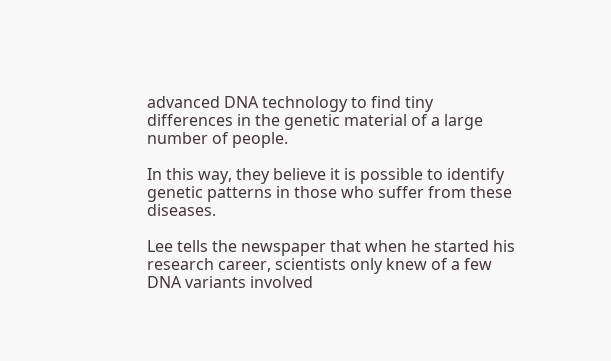advanced DNA technology to find tiny differences in the genetic material of a large number of people.

In this way, they believe it is possible to identify genetic patterns in those who suffer from these diseases.

Lee tells the newspaper that when he started his research career, scientists only knew of a few DNA variants involved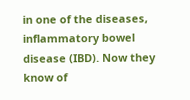in one of the diseases, inflammatory bowel disease (IBD). Now they know of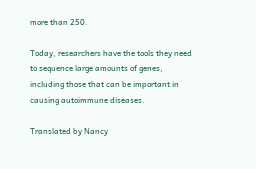more than 250.

Today, researchers have the tools they need to sequence large amounts of genes, including those that can be important in causing autoimmune diseases.

Translated by Nancy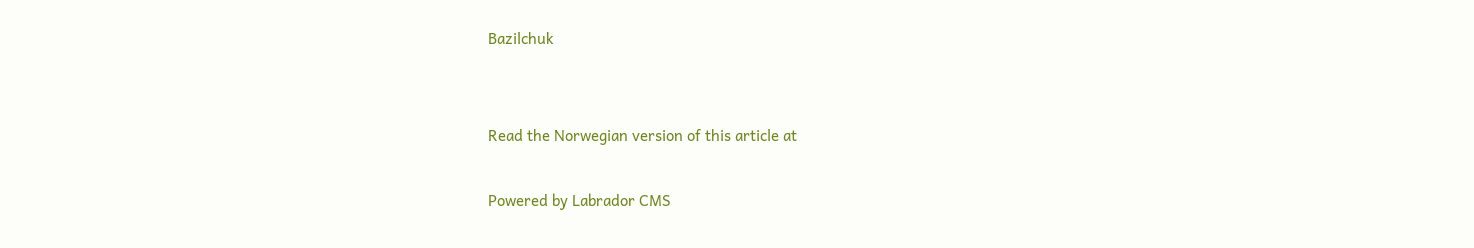Bazilchuk


Read the Norwegian version of this article at

Powered by Labrador CMS